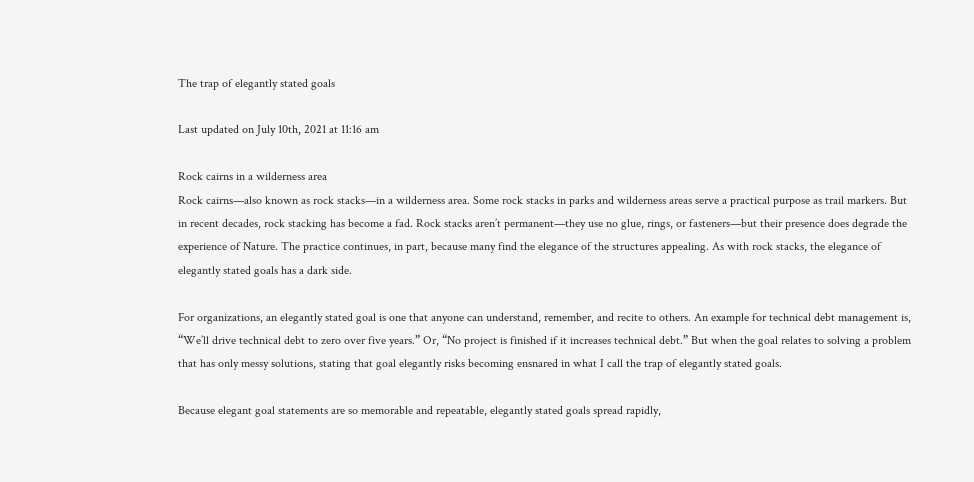The trap of elegantly stated goals

Last updated on July 10th, 2021 at 11:16 am

Rock cairns in a wilderness area
Rock cairns—also known as rock stacks—in a wilderness area. Some rock stacks in parks and wilderness areas serve a practical purpose as trail markers. But in recent decades, rock stacking has become a fad. Rock stacks aren’t permanent—they use no glue, rings, or fasteners—but their presence does degrade the experience of Nature. The practice continues, in part, because many find the elegance of the structures appealing. As with rock stacks, the elegance of elegantly stated goals has a dark side.

For organizations, an elegantly stated goal is one that anyone can understand, remember, and recite to others. An example for technical debt management is, “We’ll drive technical debt to zero over five years.” Or, “No project is finished if it increases technical debt.” But when the goal relates to solving a problem that has only messy solutions, stating that goal elegantly risks becoming ensnared in what I call the trap of elegantly stated goals.

Because elegant goal statements are so memorable and repeatable, elegantly stated goals spread rapidly,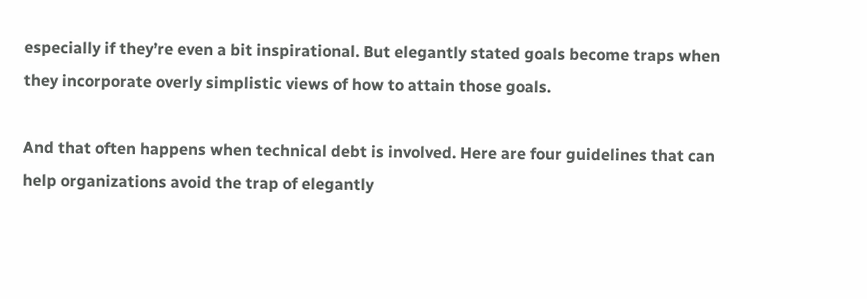especially if they’re even a bit inspirational. But elegantly stated goals become traps when they incorporate overly simplistic views of how to attain those goals.

And that often happens when technical debt is involved. Here are four guidelines that can help organizations avoid the trap of elegantly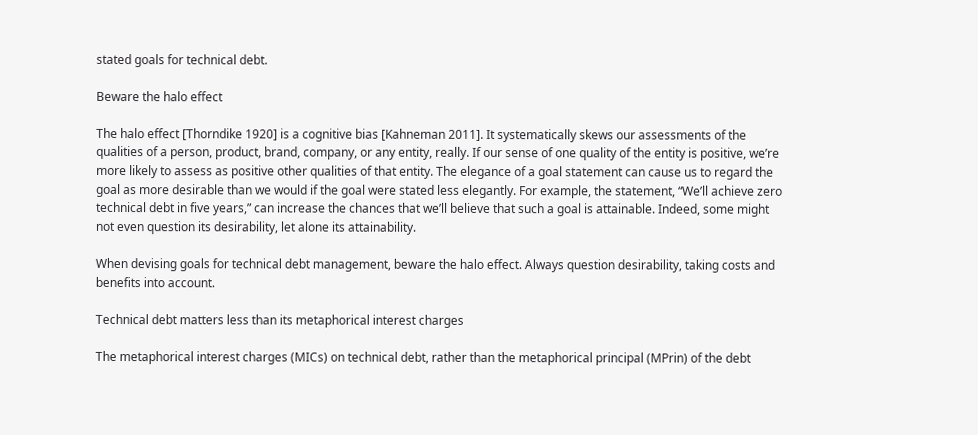stated goals for technical debt.

Beware the halo effect

The halo effect [Thorndike 1920] is a cognitive bias [Kahneman 2011]. It systematically skews our assessments of the qualities of a person, product, brand, company, or any entity, really. If our sense of one quality of the entity is positive, we’re more likely to assess as positive other qualities of that entity. The elegance of a goal statement can cause us to regard the goal as more desirable than we would if the goal were stated less elegantly. For example, the statement, “We’ll achieve zero technical debt in five years,” can increase the chances that we’ll believe that such a goal is attainable. Indeed, some might not even question its desirability, let alone its attainability.

When devising goals for technical debt management, beware the halo effect. Always question desirability, taking costs and benefits into account.

Technical debt matters less than its metaphorical interest charges

The metaphorical interest charges (MICs) on technical debt, rather than the metaphorical principal (MPrin) of the debt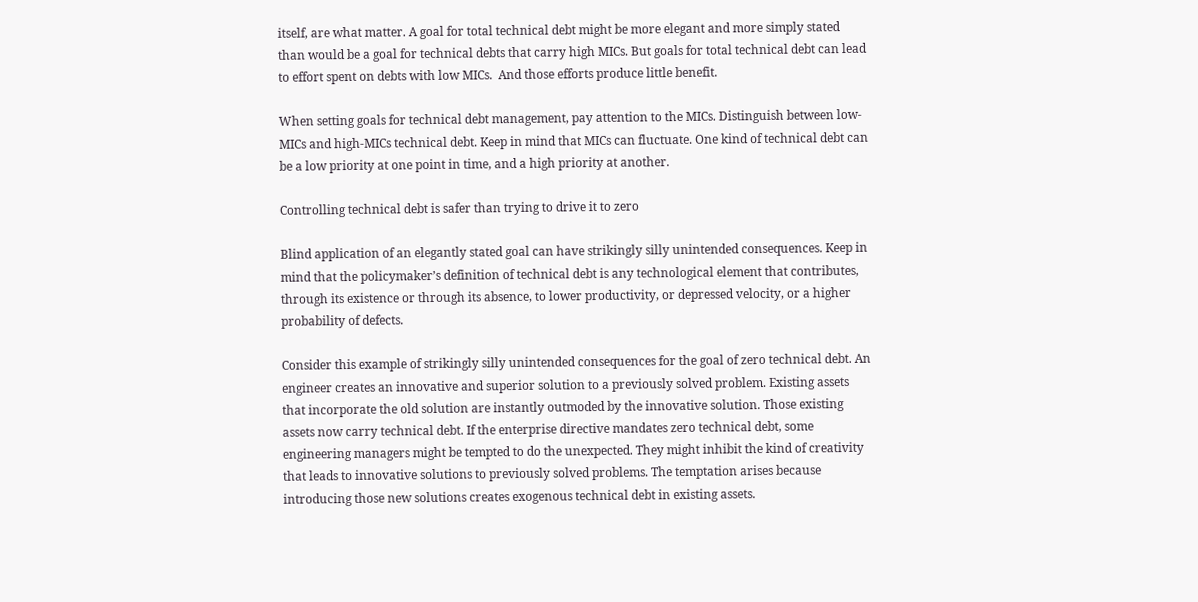itself, are what matter. A goal for total technical debt might be more elegant and more simply stated than would be a goal for technical debts that carry high MICs. But goals for total technical debt can lead to effort spent on debts with low MICs.  And those efforts produce little benefit.

When setting goals for technical debt management, pay attention to the MICs. Distinguish between low-MICs and high-MICs technical debt. Keep in mind that MICs can fluctuate. One kind of technical debt can be a low priority at one point in time, and a high priority at another.

Controlling technical debt is safer than trying to drive it to zero

Blind application of an elegantly stated goal can have strikingly silly unintended consequences. Keep in mind that the policymaker’s definition of technical debt is any technological element that contributes, through its existence or through its absence, to lower productivity, or depressed velocity, or a higher probability of defects.

Consider this example of strikingly silly unintended consequences for the goal of zero technical debt. An engineer creates an innovative and superior solution to a previously solved problem. Existing assets that incorporate the old solution are instantly outmoded by the innovative solution. Those existing assets now carry technical debt. If the enterprise directive mandates zero technical debt, some engineering managers might be tempted to do the unexpected. They might inhibit the kind of creativity that leads to innovative solutions to previously solved problems. The temptation arises because introducing those new solutions creates exogenous technical debt in existing assets.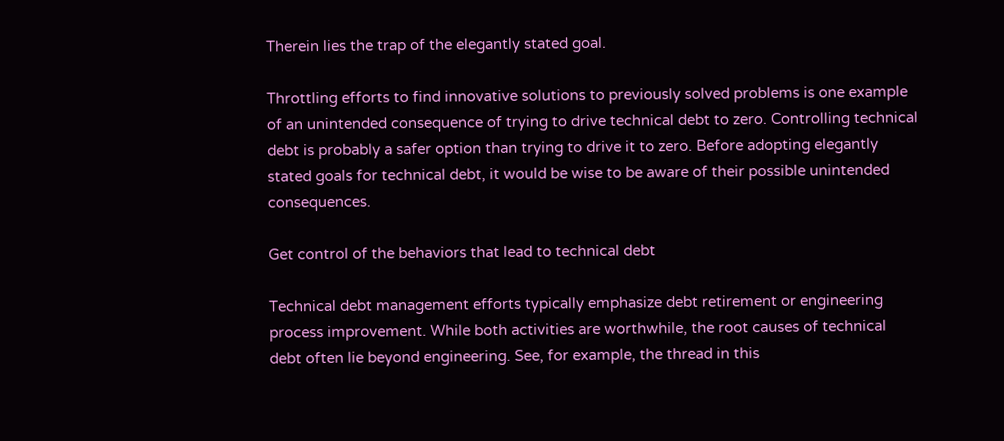Therein lies the trap of the elegantly stated goal.

Throttling efforts to find innovative solutions to previously solved problems is one example of an unintended consequence of trying to drive technical debt to zero. Controlling technical debt is probably a safer option than trying to drive it to zero. Before adopting elegantly stated goals for technical debt, it would be wise to be aware of their possible unintended consequences.

Get control of the behaviors that lead to technical debt

Technical debt management efforts typically emphasize debt retirement or engineering process improvement. While both activities are worthwhile, the root causes of technical debt often lie beyond engineering. See, for example, the thread in this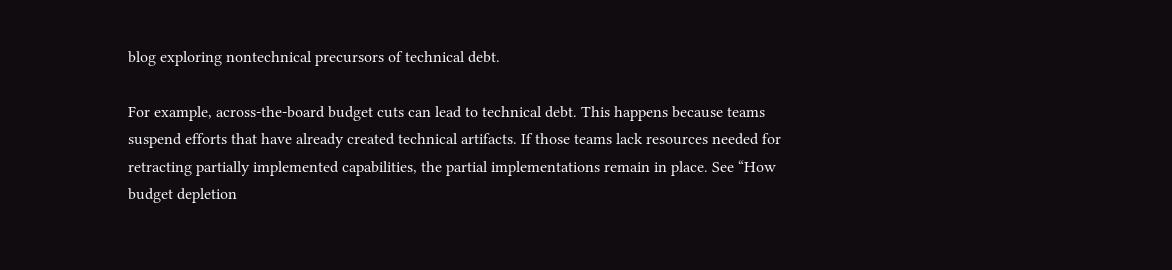blog exploring nontechnical precursors of technical debt.

For example, across-the-board budget cuts can lead to technical debt. This happens because teams suspend efforts that have already created technical artifacts. If those teams lack resources needed for retracting partially implemented capabilities, the partial implementations remain in place. See “How budget depletion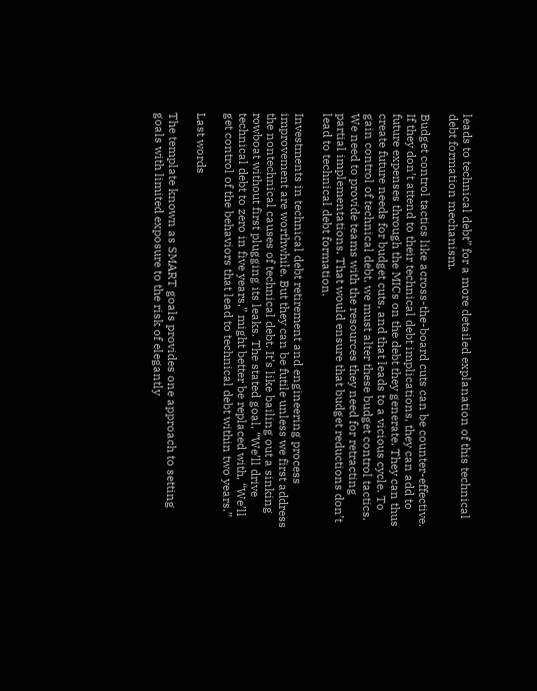leads to technical debt” for a more detailed explanation of this technical debt formation mechanism.

Budget control tactics like across-the-board cuts can be counter-effective. If they don’t attend to their technical debt implications, they can add to future expenses through the MICs on the debt they generate. They can thus create future needs for budget cuts, and that leads to a vicious cycle. To gain control of technical debt, we must alter these budget control tactics. We need to provide teams with the resources they need for retracting partial implementations. That would ensure that budget reductions don’t lead to technical debt formation.

Investments in technical debt retirement and engineering process improvement are worthwhile. But they can be futile unless we first address the nontechnical causes of technical debt. It’s like bailing out a sinking rowboat without first plugging its leaks. The stated goal, “We’ll drive technical debt to zero in five years,” might better be replaced with, “We’ll get control of the behaviors that lead to technical debt within two years.”

Last words

The template known as SMART goals provides one approach to setting goals with limited exposure to the risk of elegantly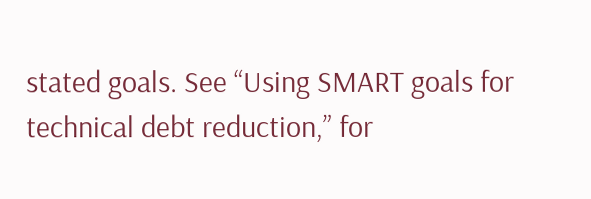stated goals. See “Using SMART goals for technical debt reduction,” for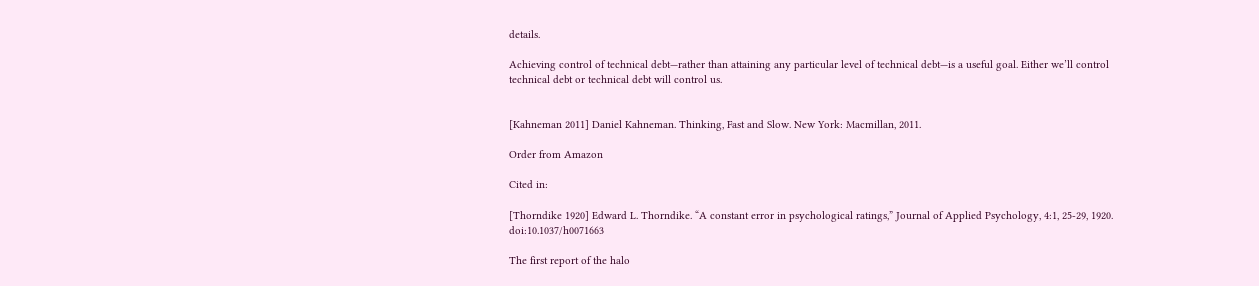details.

Achieving control of technical debt—rather than attaining any particular level of technical debt—is a useful goal. Either we’ll control technical debt or technical debt will control us.


[Kahneman 2011] Daniel Kahneman. Thinking, Fast and Slow. New York: Macmillan, 2011.

Order from Amazon

Cited in:

[Thorndike 1920] Edward L. Thorndike. “A constant error in psychological ratings,” Journal of Applied Psychology, 4:1, 25-29, 1920. doi:10.1037/h0071663

The first report of the halo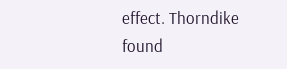effect. Thorndike found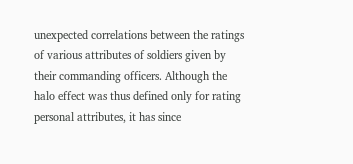unexpected correlations between the ratings of various attributes of soldiers given by their commanding officers. Although the halo effect was thus defined only for rating personal attributes, it has since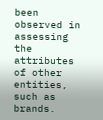been observed in assessing the attributes of other entities, such as brands.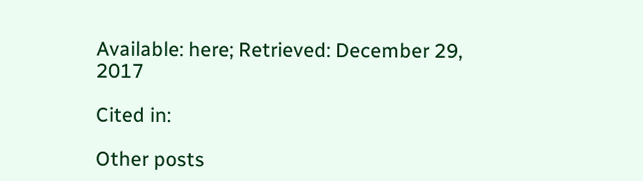Available: here; Retrieved: December 29, 2017

Cited in:

Other posts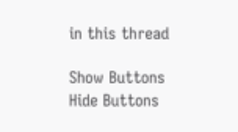in this thread

Show Buttons
Hide Buttons